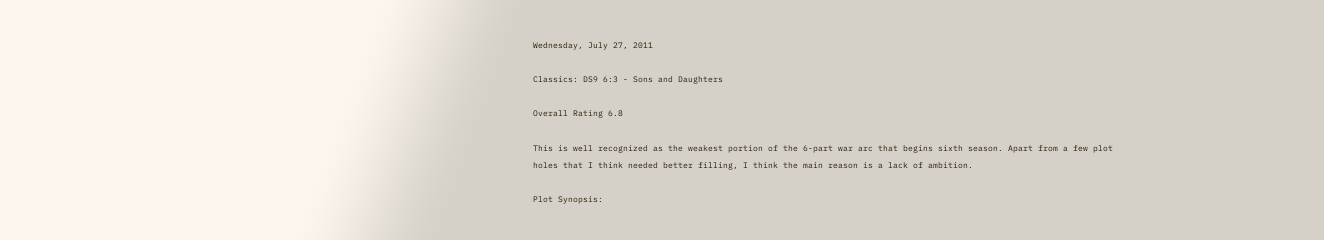Wednesday, July 27, 2011

Classics: DS9 6:3 - Sons and Daughters

Overall Rating 6.8

This is well recognized as the weakest portion of the 6-part war arc that begins sixth season. Apart from a few plot holes that I think needed better filling, I think the main reason is a lack of ambition.

Plot Synopsis: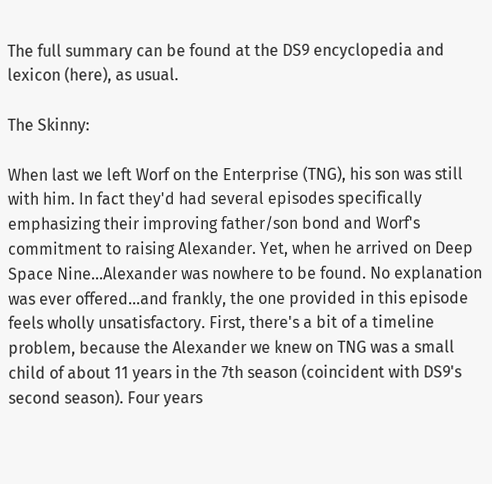The full summary can be found at the DS9 encyclopedia and lexicon (here), as usual.

The Skinny:

When last we left Worf on the Enterprise (TNG), his son was still with him. In fact they'd had several episodes specifically emphasizing their improving father/son bond and Worf's commitment to raising Alexander. Yet, when he arrived on Deep Space Nine...Alexander was nowhere to be found. No explanation was ever offered...and frankly, the one provided in this episode feels wholly unsatisfactory. First, there's a bit of a timeline problem, because the Alexander we knew on TNG was a small child of about 11 years in the 7th season (coincident with DS9's second season). Four years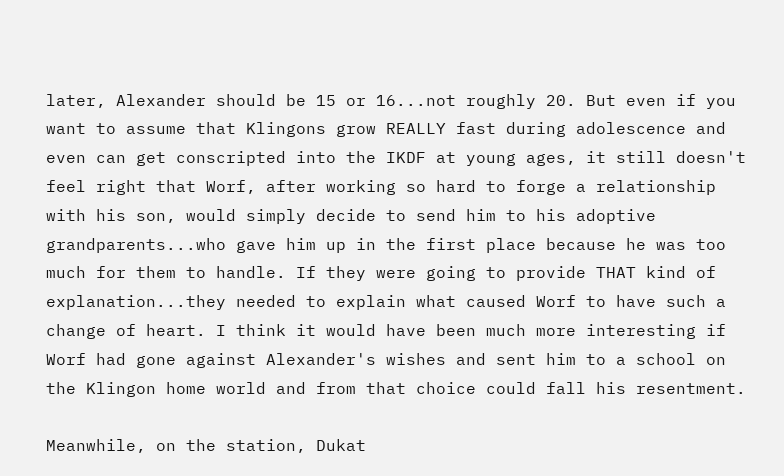later, Alexander should be 15 or 16...not roughly 20. But even if you want to assume that Klingons grow REALLY fast during adolescence and even can get conscripted into the IKDF at young ages, it still doesn't feel right that Worf, after working so hard to forge a relationship with his son, would simply decide to send him to his adoptive grandparents...who gave him up in the first place because he was too much for them to handle. If they were going to provide THAT kind of explanation...they needed to explain what caused Worf to have such a change of heart. I think it would have been much more interesting if Worf had gone against Alexander's wishes and sent him to a school on the Klingon home world and from that choice could fall his resentment.

Meanwhile, on the station, Dukat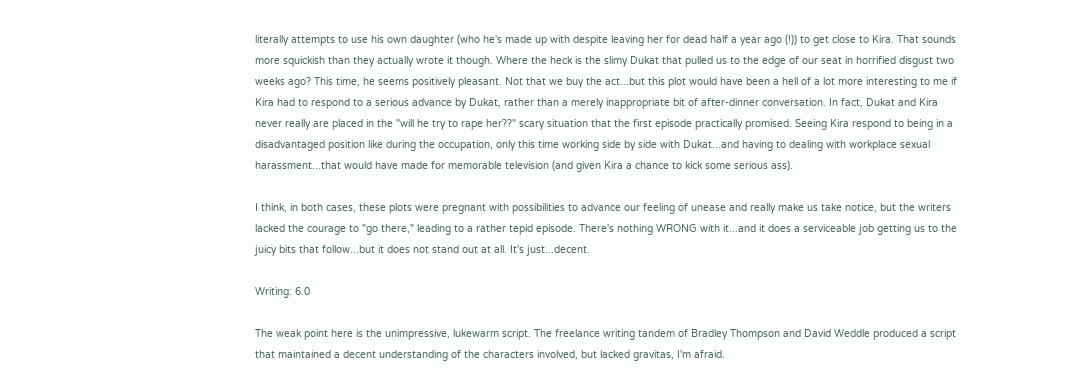literally attempts to use his own daughter (who he's made up with despite leaving her for dead half a year ago (!)) to get close to Kira. That sounds more squickish than they actually wrote it though. Where the heck is the slimy Dukat that pulled us to the edge of our seat in horrified disgust two weeks ago? This time, he seems positively pleasant. Not that we buy the act...but this plot would have been a hell of a lot more interesting to me if Kira had to respond to a serious advance by Dukat, rather than a merely inappropriate bit of after-dinner conversation. In fact, Dukat and Kira never really are placed in the "will he try to rape her??" scary situation that the first episode practically promised. Seeing Kira respond to being in a disadvantaged position like during the occupation, only this time working side by side with Dukat...and having to dealing with workplace sexual harassment...that would have made for memorable television (and given Kira a chance to kick some serious ass).

I think, in both cases, these plots were pregnant with possibilities to advance our feeling of unease and really make us take notice, but the writers lacked the courage to "go there," leading to a rather tepid episode. There's nothing WRONG with it...and it does a serviceable job getting us to the juicy bits that follow...but it does not stand out at all. It's just...decent.

Writing: 6.0

The weak point here is the unimpressive, lukewarm script. The freelance writing tandem of Bradley Thompson and David Weddle produced a script that maintained a decent understanding of the characters involved, but lacked gravitas, I'm afraid.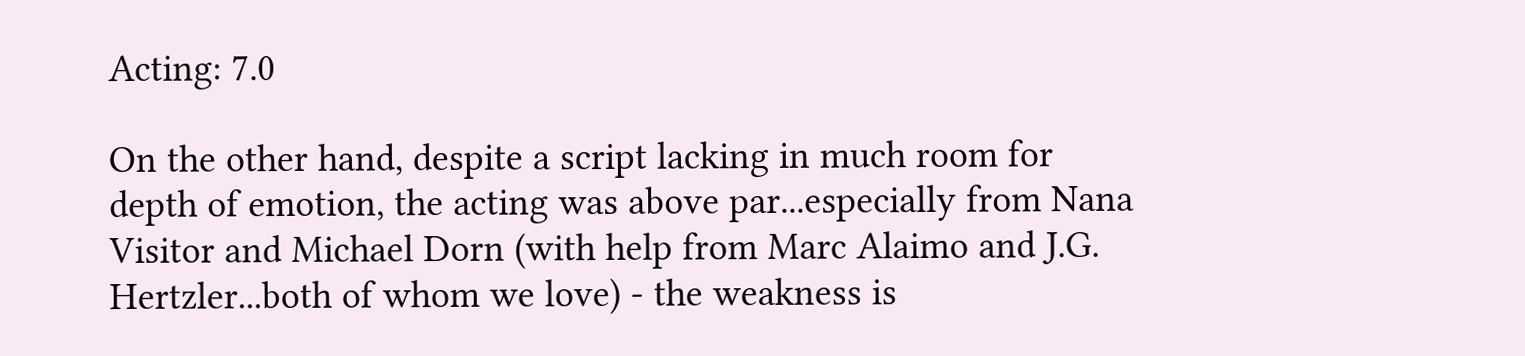Acting: 7.0

On the other hand, despite a script lacking in much room for depth of emotion, the acting was above par...especially from Nana Visitor and Michael Dorn (with help from Marc Alaimo and J.G. Hertzler...both of whom we love) - the weakness is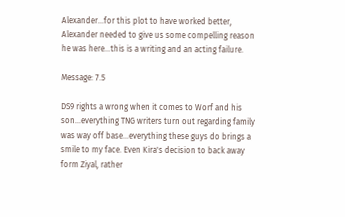Alexander...for this plot to have worked better, Alexander needed to give us some compelling reason he was here...this is a writing and an acting failure.

Message: 7.5

DS9 rights a wrong when it comes to Worf and his son...everything TNG writers turn out regarding family was way off base...everything these guys do brings a smile to my face. Even Kira's decision to back away form Ziyal, rather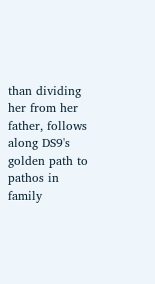than dividing her from her father, follows along DS9's golden path to pathos in family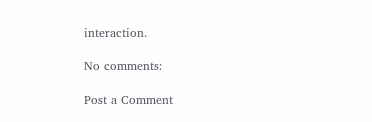interaction.

No comments:

Post a Comment